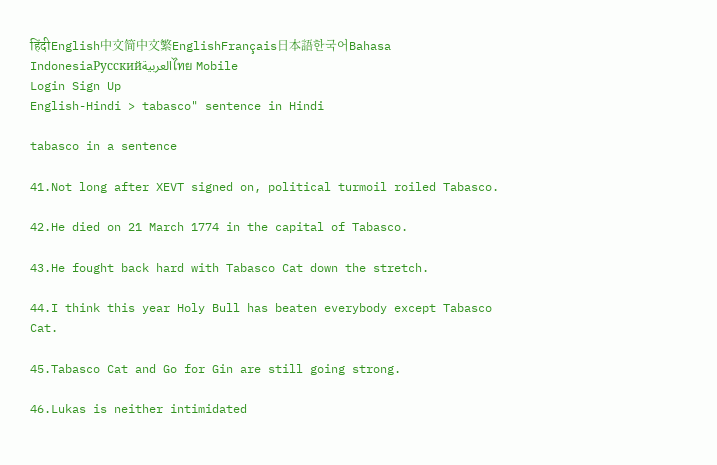हिंदीEnglish中文简中文繁EnglishFrançais日本語한국어Bahasa IndonesiaРусскийالعربيةไทย Mobile
Login Sign Up
English-Hindi > tabasco" sentence in Hindi

tabasco in a sentence

41.Not long after XEVT signed on, political turmoil roiled Tabasco.

42.He died on 21 March 1774 in the capital of Tabasco.

43.He fought back hard with Tabasco Cat down the stretch.

44.I think this year Holy Bull has beaten everybody except Tabasco Cat.

45.Tabasco Cat and Go for Gin are still going strong.

46.Lukas is neither intimidated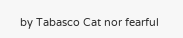by Tabasco Cat nor fearful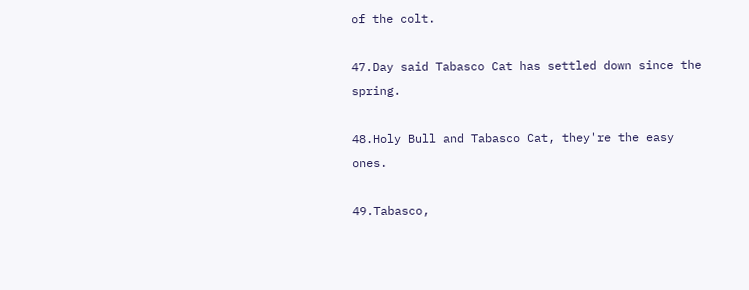of the colt.

47.Day said Tabasco Cat has settled down since the spring.

48.Holy Bull and Tabasco Cat, they're the easy ones.

49.Tabasco,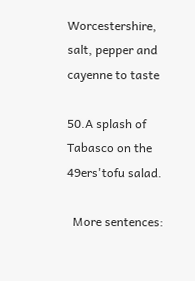Worcestershire, salt, pepper and cayenne to taste

50.A splash of Tabasco on the 49ers'tofu salad.

  More sentences: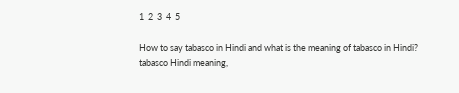1  2  3  4  5

How to say tabasco in Hindi and what is the meaning of tabasco in Hindi? tabasco Hindi meaning,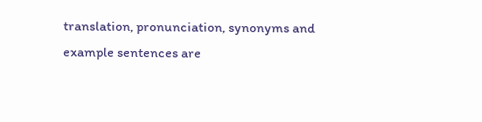translation, pronunciation, synonyms and example sentences are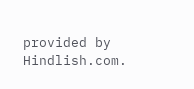provided by Hindlish.com.